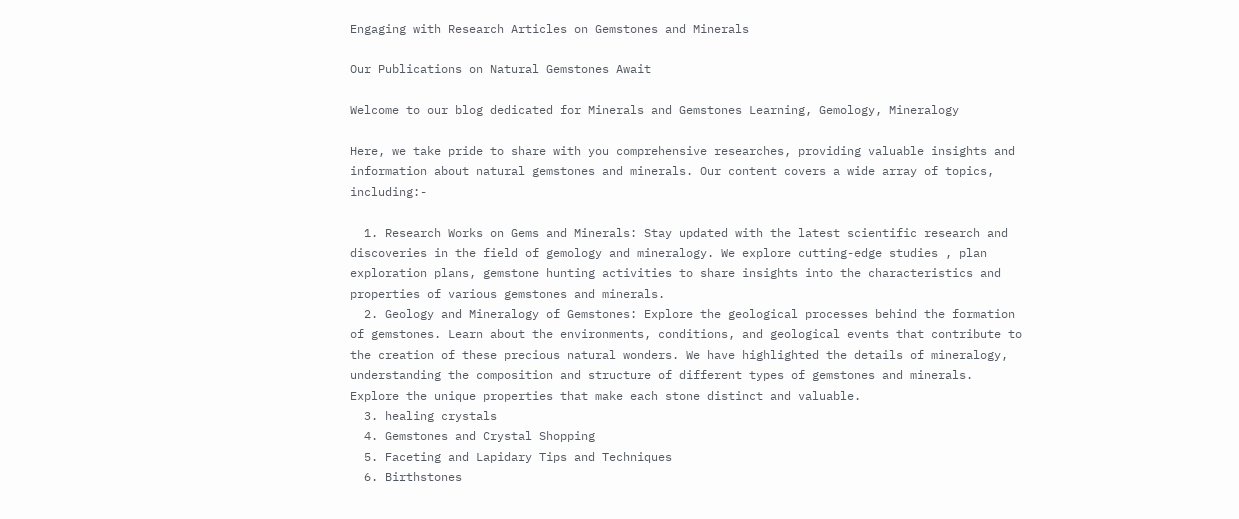Engaging with Research Articles on Gemstones and Minerals

Our Publications on Natural Gemstones Await

Welcome to our blog dedicated for Minerals and Gemstones Learning, Gemology, Mineralogy

Here, we take pride to share with you comprehensive researches, providing valuable insights and information about natural gemstones and minerals. Our content covers a wide array of topics, including:-

  1. Research Works on Gems and Minerals: Stay updated with the latest scientific research and discoveries in the field of gemology and mineralogy. We explore cutting-edge studies , plan exploration plans, gemstone hunting activities to share insights into the characteristics and properties of various gemstones and minerals.
  2. Geology and Mineralogy of Gemstones: Explore the geological processes behind the formation of gemstones. Learn about the environments, conditions, and geological events that contribute to the creation of these precious natural wonders. We have highlighted the details of mineralogy, understanding the composition and structure of different types of gemstones and minerals. Explore the unique properties that make each stone distinct and valuable.
  3. healing crystals
  4. Gemstones and Crystal Shopping
  5. Faceting and Lapidary Tips and Techniques
  6. Birthstones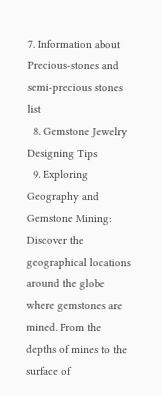7. Information about Precious-stones and semi-precious stones list
  8. Gemstone Jewelry Designing Tips
  9. Exploring Geography and Gemstone Mining: Discover the geographical locations around the globe where gemstones are mined. From the depths of mines to the surface of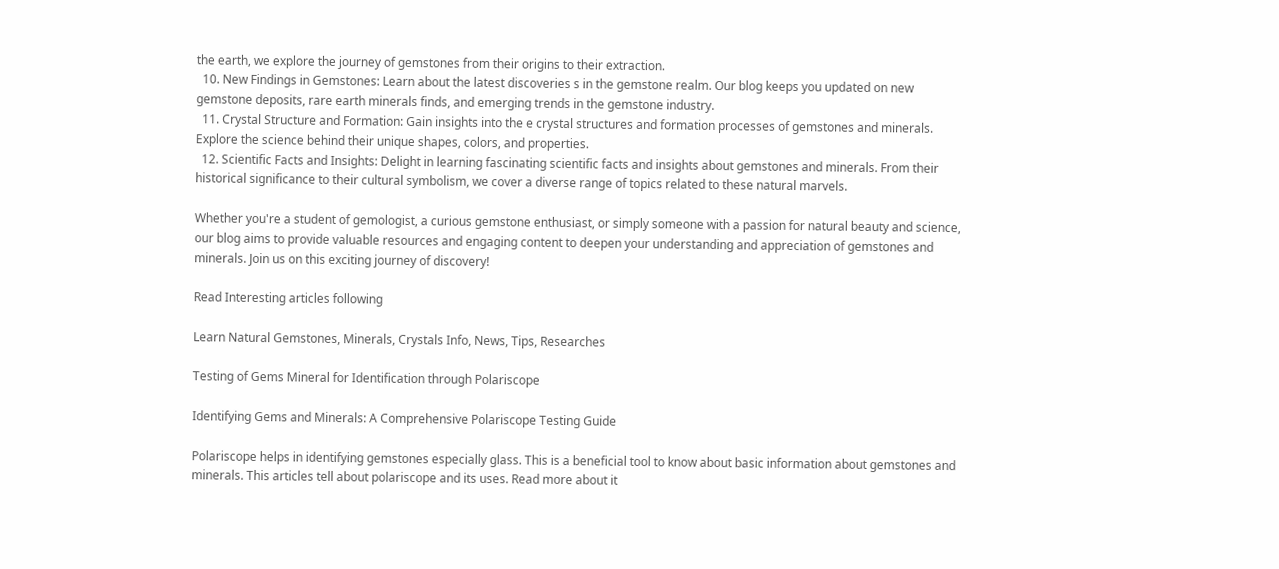the earth, we explore the journey of gemstones from their origins to their extraction.
  10. New Findings in Gemstones: Learn about the latest discoveries s in the gemstone realm. Our blog keeps you updated on new gemstone deposits, rare earth minerals finds, and emerging trends in the gemstone industry.
  11. Crystal Structure and Formation: Gain insights into the e crystal structures and formation processes of gemstones and minerals. Explore the science behind their unique shapes, colors, and properties.
  12. Scientific Facts and Insights: Delight in learning fascinating scientific facts and insights about gemstones and minerals. From their historical significance to their cultural symbolism, we cover a diverse range of topics related to these natural marvels.

Whether you're a student of gemologist, a curious gemstone enthusiast, or simply someone with a passion for natural beauty and science, our blog aims to provide valuable resources and engaging content to deepen your understanding and appreciation of gemstones and minerals. Join us on this exciting journey of discovery!

Read Interesting articles following

Learn Natural Gemstones, Minerals, Crystals Info, News, Tips, Researches

Testing of Gems Mineral for Identification through Polariscope

Identifying Gems and Minerals: A Comprehensive Polariscope Testing Guide

Polariscope helps in identifying gemstones especially glass. This is a beneficial tool to know about basic information about gemstones and minerals. This articles tell about polariscope and its uses. Read more about it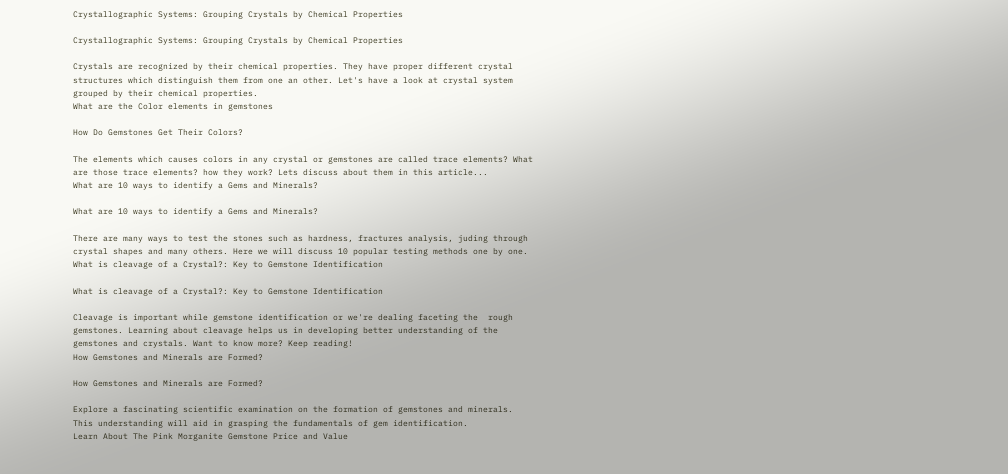Crystallographic Systems: Grouping Crystals by Chemical Properties

Crystallographic Systems: Grouping Crystals by Chemical Properties

Crystals are recognized by their chemical properties. They have proper different crystal structures which distinguish them from one an other. Let's have a look at crystal system grouped by their chemical properties.
What are the Color elements in gemstones

How Do Gemstones Get Their Colors?

The elements which causes colors in any crystal or gemstones are called trace elements? What are those trace elements? how they work? Lets discuss about them in this article...
What are 10 ways to identify a Gems and Minerals?

What are 10 ways to identify a Gems and Minerals?

There are many ways to test the stones such as hardness, fractures analysis, juding through crystal shapes and many others. Here we will discuss 10 popular testing methods one by one.
What is cleavage of a Crystal?: Key to Gemstone Identification

What is cleavage of a Crystal?: Key to Gemstone Identification

Cleavage is important while gemstone identification or we're dealing faceting the  rough gemstones. Learning about cleavage helps us in developing better understanding of the gemstones and crystals. Want to know more? Keep reading!
How Gemstones and Minerals are Formed?

How Gemstones and Minerals are Formed?

Explore a fascinating scientific examination on the formation of gemstones and minerals. This understanding will aid in grasping the fundamentals of gem identification.
Learn About The Pink Morganite Gemstone Price and Value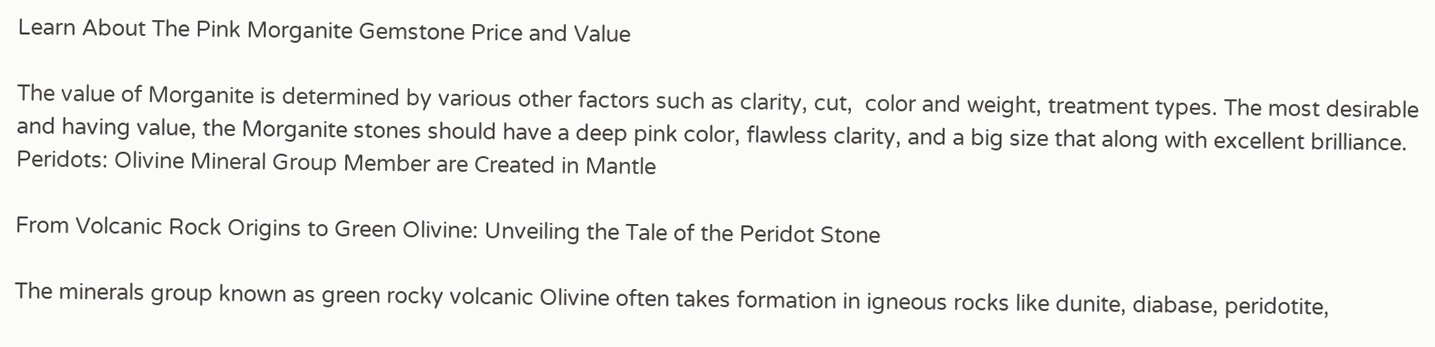Learn About The Pink Morganite Gemstone Price and Value

The value of Morganite is determined by various other factors such as clarity, cut,  color and weight, treatment types. The most desirable and having value, the Morganite stones should have a deep pink color, flawless clarity, and a big size that along with excellent brilliance.
Peridots: Olivine Mineral Group Member are Created in Mantle

From Volcanic Rock Origins to Green Olivine: Unveiling the Tale of the Peridot Stone

The minerals group known as green rocky volcanic Olivine often takes formation in igneous rocks like dunite, diabase, peridotite,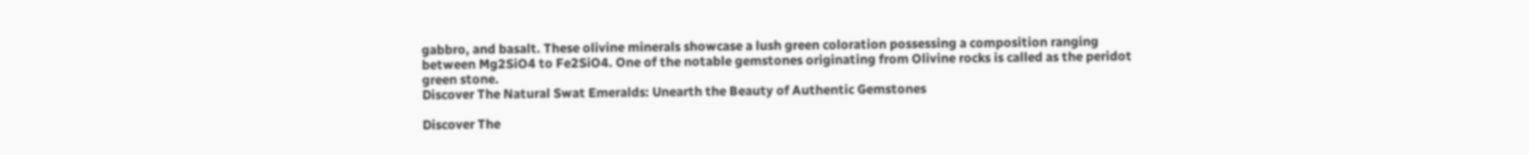gabbro, and basalt. These olivine minerals showcase a lush green coloration possessing a composition ranging between Mg2SiO4 to Fe2SiO4. One of the notable gemstones originating from Olivine rocks is called as the peridot green stone.
Discover The Natural Swat Emeralds: Unearth the Beauty of Authentic Gemstones

Discover The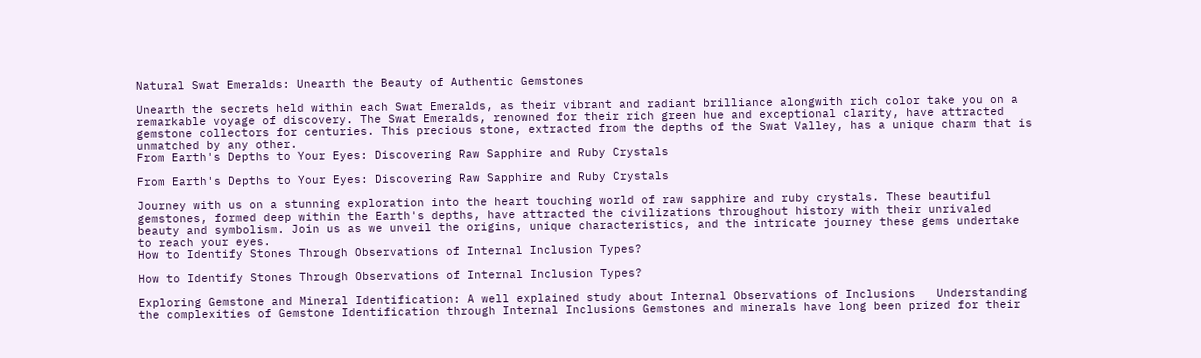Natural Swat Emeralds: Unearth the Beauty of Authentic Gemstones

Unearth the secrets held within each Swat Emeralds, as their vibrant and radiant brilliance alongwith rich color take you on a remarkable voyage of discovery. The Swat Emeralds, renowned for their rich green hue and exceptional clarity, have attracted gemstone collectors for centuries. This precious stone, extracted from the depths of the Swat Valley, has a unique charm that is unmatched by any other.
From Earth's Depths to Your Eyes: Discovering Raw Sapphire and Ruby Crystals

From Earth's Depths to Your Eyes: Discovering Raw Sapphire and Ruby Crystals

Journey with us on a stunning exploration into the heart touching world of raw sapphire and ruby crystals. These beautiful gemstones, formed deep within the Earth's depths, have attracted the civilizations throughout history with their unrivaled beauty and symbolism. Join us as we unveil the origins, unique characteristics, and the intricate journey these gems undertake to reach your eyes.
How to Identify Stones Through Observations of Internal Inclusion Types?

How to Identify Stones Through Observations of Internal Inclusion Types?

Exploring Gemstone and Mineral Identification: A well explained study about Internal Observations of Inclusions   Understanding the complexities of Gemstone Identification through Internal Inclusions Gemstones and minerals have long been prized for their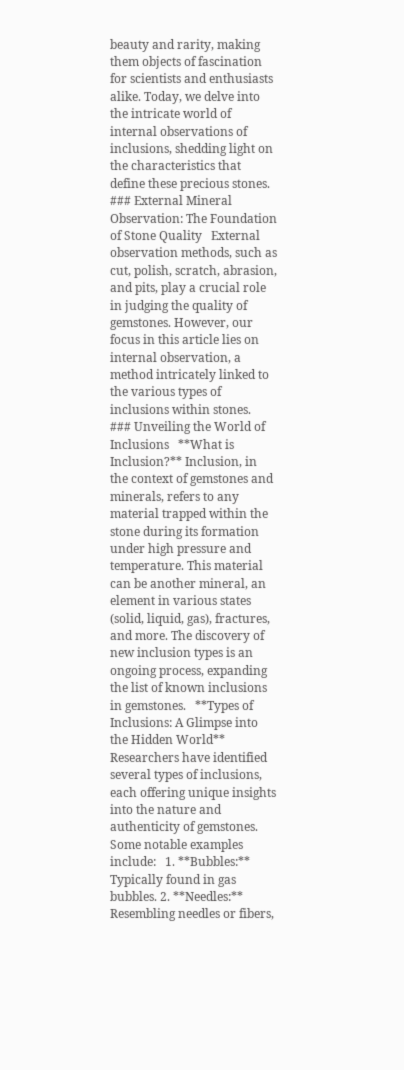beauty and rarity, making them objects of fascination for scientists and enthusiasts alike. Today, we delve into the intricate world of internal observations of inclusions, shedding light on the characteristics that define these precious stones.   ### External Mineral Observation: The Foundation of Stone Quality   External observation methods, such as cut, polish, scratch, abrasion, and pits, play a crucial role in judging the quality of gemstones. However, our focus in this article lies on internal observation, a method intricately linked to the various types of inclusions within stones.   ### Unveiling the World of Inclusions   **What is Inclusion?** Inclusion, in the context of gemstones and minerals, refers to any material trapped within the stone during its formation under high pressure and temperature. This material can be another mineral, an element in various states (solid, liquid, gas), fractures, and more. The discovery of new inclusion types is an ongoing process, expanding the list of known inclusions in gemstones.   **Types of Inclusions: A Glimpse into the Hidden World** Researchers have identified several types of inclusions, each offering unique insights into the nature and authenticity of gemstones. Some notable examples include:   1. **Bubbles:** Typically found in gas bubbles. 2. **Needles:** Resembling needles or fibers,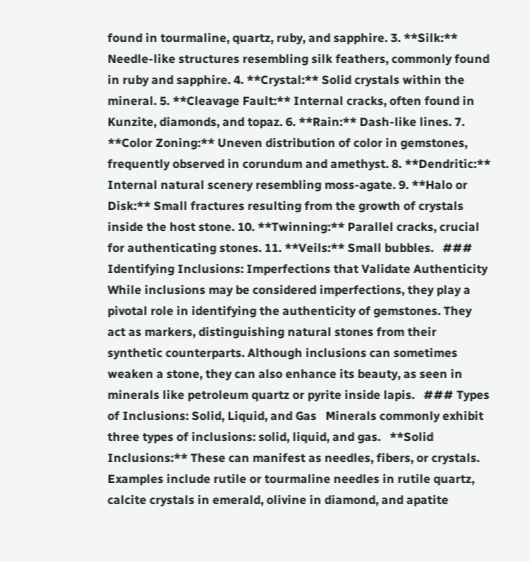found in tourmaline, quartz, ruby, and sapphire. 3. **Silk:** Needle-like structures resembling silk feathers, commonly found in ruby and sapphire. 4. **Crystal:** Solid crystals within the mineral. 5. **Cleavage Fault:** Internal cracks, often found in Kunzite, diamonds, and topaz. 6. **Rain:** Dash-like lines. 7. **Color Zoning:** Uneven distribution of color in gemstones, frequently observed in corundum and amethyst. 8. **Dendritic:** Internal natural scenery resembling moss-agate. 9. **Halo or Disk:** Small fractures resulting from the growth of crystals inside the host stone. 10. **Twinning:** Parallel cracks, crucial for authenticating stones. 11. **Veils:** Small bubbles.   ### Identifying Inclusions: Imperfections that Validate Authenticity   While inclusions may be considered imperfections, they play a pivotal role in identifying the authenticity of gemstones. They act as markers, distinguishing natural stones from their synthetic counterparts. Although inclusions can sometimes weaken a stone, they can also enhance its beauty, as seen in minerals like petroleum quartz or pyrite inside lapis.   ### Types of Inclusions: Solid, Liquid, and Gas   Minerals commonly exhibit three types of inclusions: solid, liquid, and gas.   **Solid Inclusions:** These can manifest as needles, fibers, or crystals. Examples include rutile or tourmaline needles in rutile quartz, calcite crystals in emerald, olivine in diamond, and apatite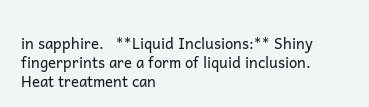in sapphire.   **Liquid Inclusions:** Shiny fingerprints are a form of liquid inclusion. Heat treatment can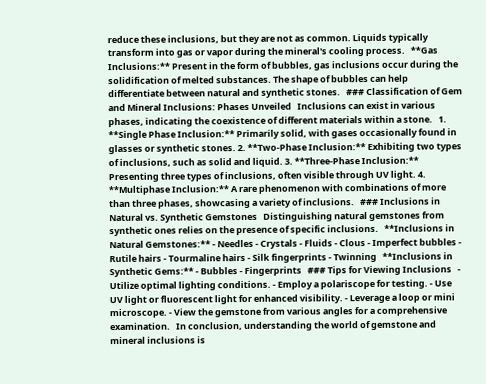reduce these inclusions, but they are not as common. Liquids typically transform into gas or vapor during the mineral's cooling process.   **Gas Inclusions:** Present in the form of bubbles, gas inclusions occur during the solidification of melted substances. The shape of bubbles can help differentiate between natural and synthetic stones.   ### Classification of Gem and Mineral Inclusions: Phases Unveiled   Inclusions can exist in various phases, indicating the coexistence of different materials within a stone.   1. **Single Phase Inclusion:** Primarily solid, with gases occasionally found in glasses or synthetic stones. 2. **Two-Phase Inclusion:** Exhibiting two types of inclusions, such as solid and liquid. 3. **Three-Phase Inclusion:** Presenting three types of inclusions, often visible through UV light. 4. **Multiphase Inclusion:** A rare phenomenon with combinations of more than three phases, showcasing a variety of inclusions.   ### Inclusions in Natural vs. Synthetic Gemstones   Distinguishing natural gemstones from synthetic ones relies on the presence of specific inclusions.   **Inclusions in Natural Gemstones:** - Needles - Crystals - Fluids - Clous - Imperfect bubbles - Rutile hairs - Tourmaline hairs - Silk fingerprints - Twinning   **Inclusions in Synthetic Gems:** - Bubbles - Fingerprints   ### Tips for Viewing Inclusions   - Utilize optimal lighting conditions. - Employ a polariscope for testing. - Use UV light or fluorescent light for enhanced visibility. - Leverage a loop or mini microscope. - View the gemstone from various angles for a comprehensive examination.   In conclusion, understanding the world of gemstone and mineral inclusions is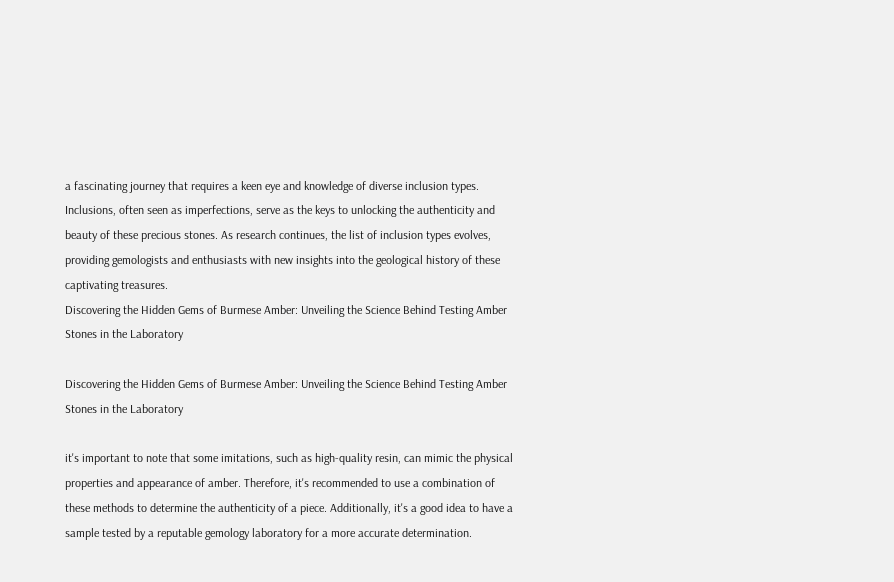a fascinating journey that requires a keen eye and knowledge of diverse inclusion types. Inclusions, often seen as imperfections, serve as the keys to unlocking the authenticity and beauty of these precious stones. As research continues, the list of inclusion types evolves, providing gemologists and enthusiasts with new insights into the geological history of these captivating treasures.
Discovering the Hidden Gems of Burmese Amber: Unveiling the Science Behind Testing Amber Stones in the Laboratory

Discovering the Hidden Gems of Burmese Amber: Unveiling the Science Behind Testing Amber Stones in the Laboratory

it's important to note that some imitations, such as high-quality resin, can mimic the physical properties and appearance of amber. Therefore, it's recommended to use a combination of these methods to determine the authenticity of a piece. Additionally, it's a good idea to have a sample tested by a reputable gemology laboratory for a more accurate determination.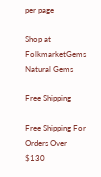per page

Shop at FolkmarketGems Natural Gems

Free Shipping

Free Shipping For Orders Over $130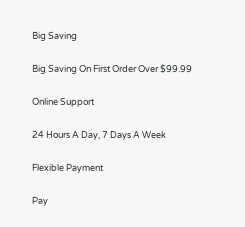Big Saving

Big Saving On First Order Over $99.99

Online Support

24 Hours A Day, 7 Days A Week

Flexible Payment

Pay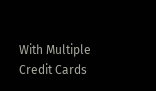With Multiple Credit Cards